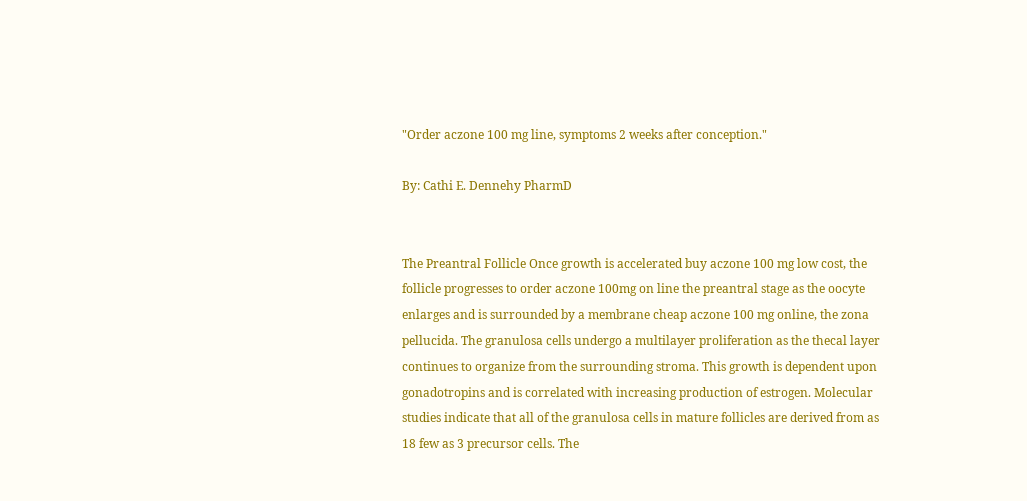"Order aczone 100 mg line, symptoms 2 weeks after conception."

By: Cathi E. Dennehy PharmD


The Preantral Follicle Once growth is accelerated buy aczone 100 mg low cost, the follicle progresses to order aczone 100mg on line the preantral stage as the oocyte enlarges and is surrounded by a membrane cheap aczone 100 mg online, the zona pellucida. The granulosa cells undergo a multilayer proliferation as the thecal layer continues to organize from the surrounding stroma. This growth is dependent upon gonadotropins and is correlated with increasing production of estrogen. Molecular studies indicate that all of the granulosa cells in mature follicles are derived from as 18 few as 3 precursor cells. The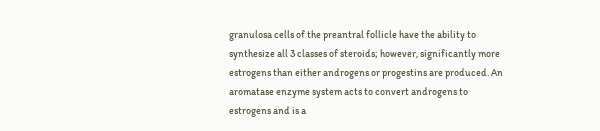granulosa cells of the preantral follicle have the ability to synthesize all 3 classes of steroids; however, significantly more estrogens than either androgens or progestins are produced. An aromatase enzyme system acts to convert androgens to estrogens and is a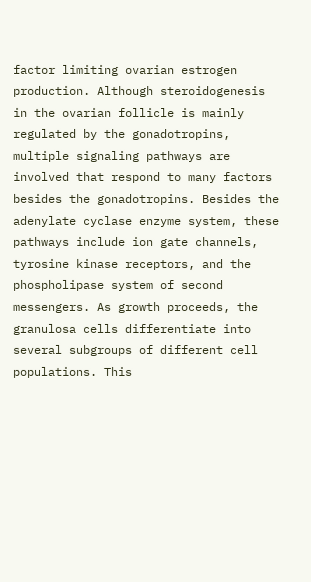factor limiting ovarian estrogen production. Although steroidogenesis in the ovarian follicle is mainly regulated by the gonadotropins, multiple signaling pathways are involved that respond to many factors besides the gonadotropins. Besides the adenylate cyclase enzyme system, these pathways include ion gate channels, tyrosine kinase receptors, and the phospholipase system of second messengers. As growth proceeds, the granulosa cells differentiate into several subgroups of different cell populations. This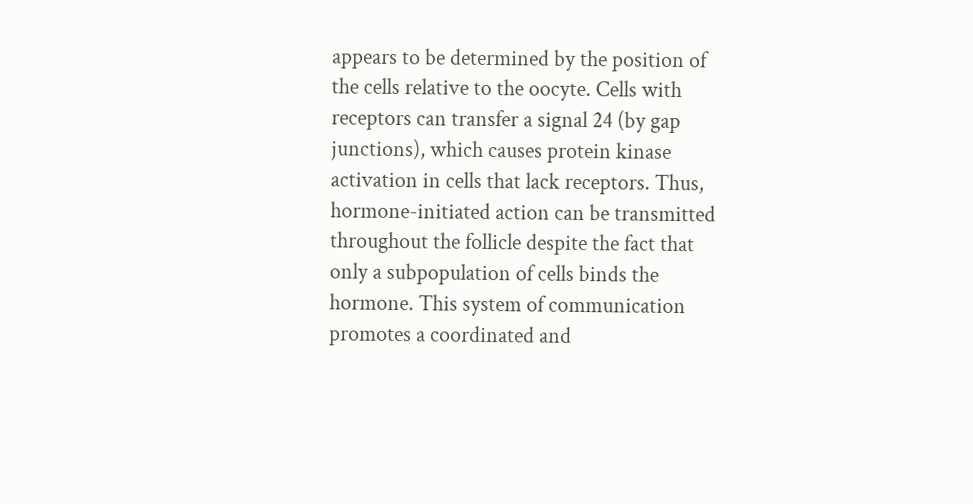appears to be determined by the position of the cells relative to the oocyte. Cells with receptors can transfer a signal 24 (by gap junctions), which causes protein kinase activation in cells that lack receptors. Thus, hormone-initiated action can be transmitted throughout the follicle despite the fact that only a subpopulation of cells binds the hormone. This system of communication promotes a coordinated and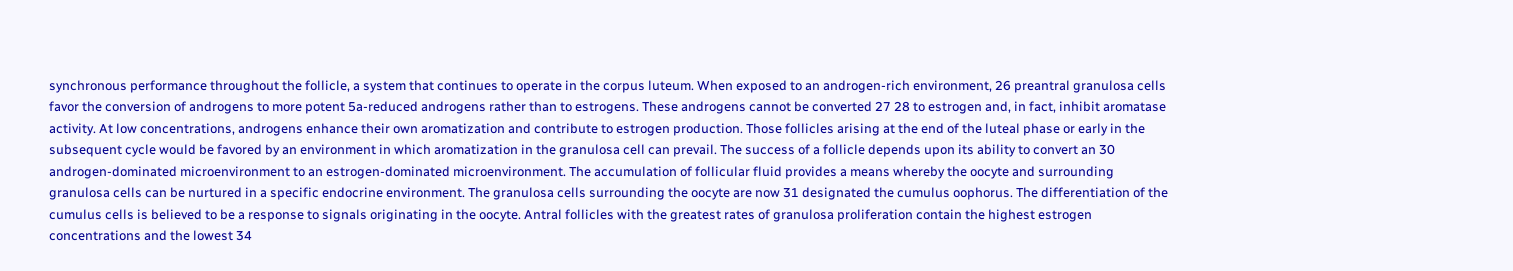synchronous performance throughout the follicle, a system that continues to operate in the corpus luteum. When exposed to an androgen-rich environment, 26 preantral granulosa cells favor the conversion of androgens to more potent 5a-reduced androgens rather than to estrogens. These androgens cannot be converted 27 28 to estrogen and, in fact, inhibit aromatase activity. At low concentrations, androgens enhance their own aromatization and contribute to estrogen production. Those follicles arising at the end of the luteal phase or early in the subsequent cycle would be favored by an environment in which aromatization in the granulosa cell can prevail. The success of a follicle depends upon its ability to convert an 30 androgen-dominated microenvironment to an estrogen-dominated microenvironment. The accumulation of follicular fluid provides a means whereby the oocyte and surrounding granulosa cells can be nurtured in a specific endocrine environment. The granulosa cells surrounding the oocyte are now 31 designated the cumulus oophorus. The differentiation of the cumulus cells is believed to be a response to signals originating in the oocyte. Antral follicles with the greatest rates of granulosa proliferation contain the highest estrogen concentrations and the lowest 34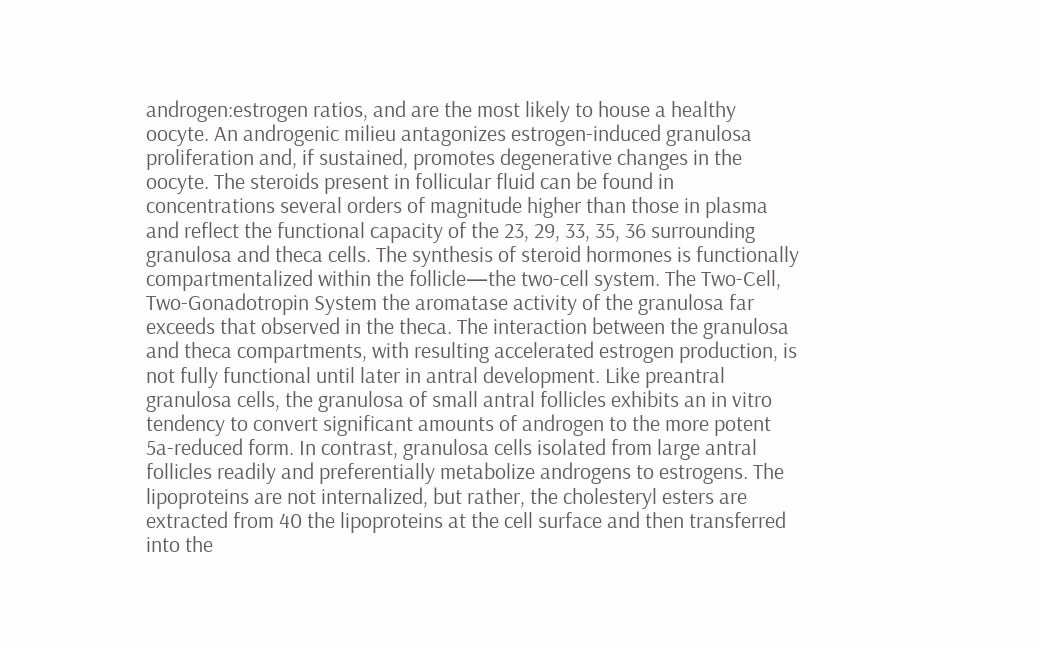androgen:estrogen ratios, and are the most likely to house a healthy oocyte. An androgenic milieu antagonizes estrogen-induced granulosa proliferation and, if sustained, promotes degenerative changes in the oocyte. The steroids present in follicular fluid can be found in concentrations several orders of magnitude higher than those in plasma and reflect the functional capacity of the 23, 29, 33, 35, 36 surrounding granulosa and theca cells. The synthesis of steroid hormones is functionally compartmentalized within the follicle—the two-cell system. The Two-Cell, Two-Gonadotropin System the aromatase activity of the granulosa far exceeds that observed in the theca. The interaction between the granulosa and theca compartments, with resulting accelerated estrogen production, is not fully functional until later in antral development. Like preantral granulosa cells, the granulosa of small antral follicles exhibits an in vitro tendency to convert significant amounts of androgen to the more potent 5a-reduced form. In contrast, granulosa cells isolated from large antral follicles readily and preferentially metabolize androgens to estrogens. The lipoproteins are not internalized, but rather, the cholesteryl esters are extracted from 40 the lipoproteins at the cell surface and then transferred into the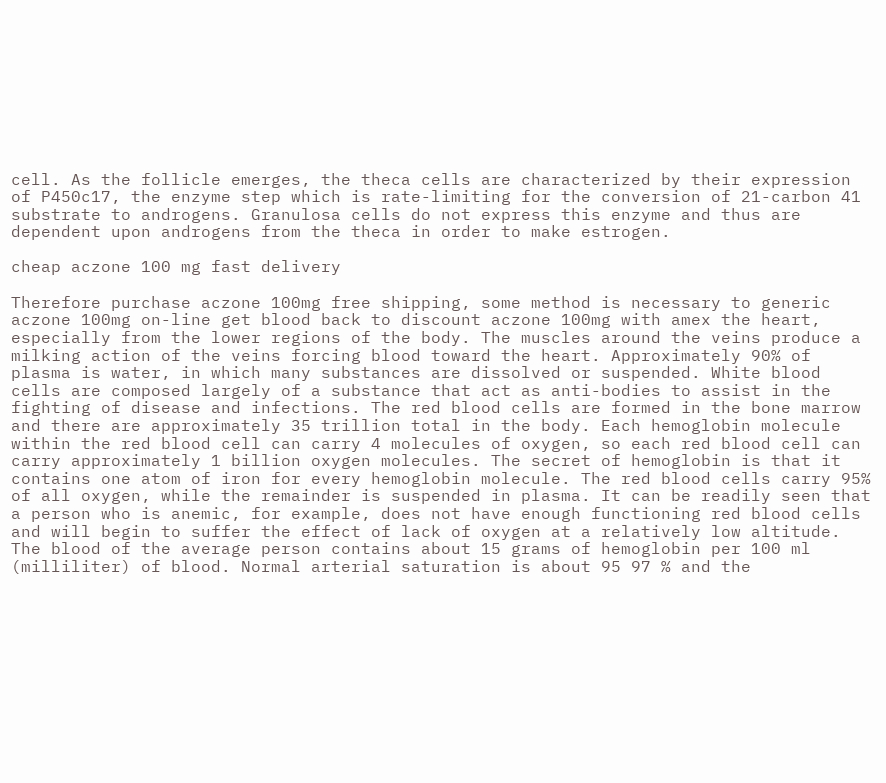cell. As the follicle emerges, the theca cells are characterized by their expression of P450c17, the enzyme step which is rate-limiting for the conversion of 21-carbon 41 substrate to androgens. Granulosa cells do not express this enzyme and thus are dependent upon androgens from the theca in order to make estrogen.

cheap aczone 100 mg fast delivery

Therefore purchase aczone 100mg free shipping, some method is necessary to generic aczone 100mg on-line get blood back to discount aczone 100mg with amex the heart, especially from the lower regions of the body. The muscles around the veins produce a milking action of the veins forcing blood toward the heart. Approximately 90% of plasma is water, in which many substances are dissolved or suspended. White blood cells are composed largely of a substance that act as anti-bodies to assist in the fighting of disease and infections. The red blood cells are formed in the bone marrow and there are approximately 35 trillion total in the body. Each hemoglobin molecule within the red blood cell can carry 4 molecules of oxygen, so each red blood cell can carry approximately 1 billion oxygen molecules. The secret of hemoglobin is that it contains one atom of iron for every hemoglobin molecule. The red blood cells carry 95% of all oxygen, while the remainder is suspended in plasma. It can be readily seen that a person who is anemic, for example, does not have enough functioning red blood cells and will begin to suffer the effect of lack of oxygen at a relatively low altitude. The blood of the average person contains about 15 grams of hemoglobin per 100 ml (milliliter) of blood. Normal arterial saturation is about 95 97 % and the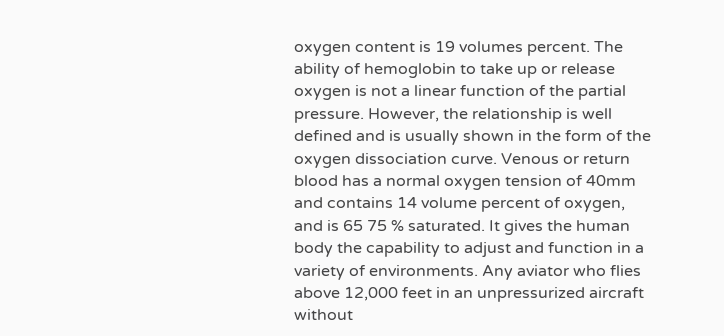oxygen content is 19 volumes percent. The ability of hemoglobin to take up or release oxygen is not a linear function of the partial pressure. However, the relationship is well defined and is usually shown in the form of the oxygen dissociation curve. Venous or return blood has a normal oxygen tension of 40mm and contains 14 volume percent of oxygen, and is 65 75 % saturated. It gives the human body the capability to adjust and function in a variety of environments. Any aviator who flies above 12,000 feet in an unpressurized aircraft without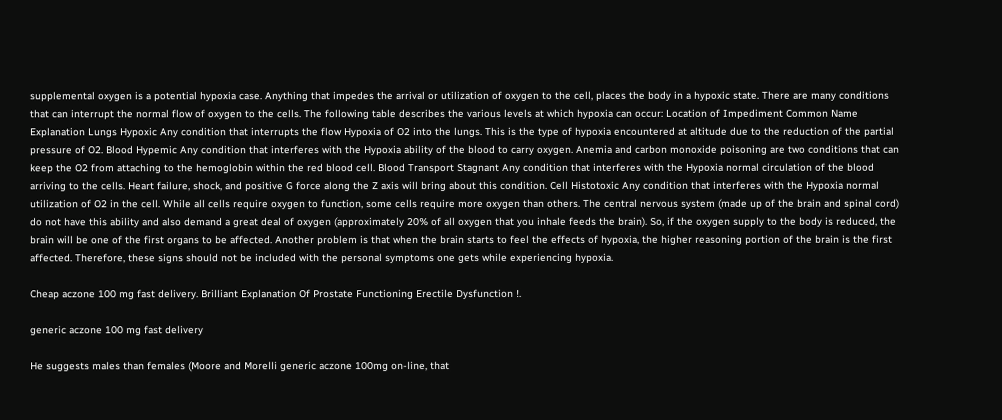supplemental oxygen is a potential hypoxia case. Anything that impedes the arrival or utilization of oxygen to the cell, places the body in a hypoxic state. There are many conditions that can interrupt the normal flow of oxygen to the cells. The following table describes the various levels at which hypoxia can occur: Location of Impediment Common Name Explanation Lungs Hypoxic Any condition that interrupts the flow Hypoxia of O2 into the lungs. This is the type of hypoxia encountered at altitude due to the reduction of the partial pressure of O2. Blood Hypemic Any condition that interferes with the Hypoxia ability of the blood to carry oxygen. Anemia and carbon monoxide poisoning are two conditions that can keep the O2 from attaching to the hemoglobin within the red blood cell. Blood Transport Stagnant Any condition that interferes with the Hypoxia normal circulation of the blood arriving to the cells. Heart failure, shock, and positive G force along the Z axis will bring about this condition. Cell Histotoxic Any condition that interferes with the Hypoxia normal utilization of O2 in the cell. While all cells require oxygen to function, some cells require more oxygen than others. The central nervous system (made up of the brain and spinal cord) do not have this ability and also demand a great deal of oxygen (approximately 20% of all oxygen that you inhale feeds the brain). So, if the oxygen supply to the body is reduced, the brain will be one of the first organs to be affected. Another problem is that when the brain starts to feel the effects of hypoxia, the higher reasoning portion of the brain is the first affected. Therefore, these signs should not be included with the personal symptoms one gets while experiencing hypoxia.

Cheap aczone 100 mg fast delivery. Brilliant Explanation Of Prostate Functioning Erectile Dysfunction !.

generic aczone 100 mg fast delivery

He suggests males than females (Moore and Morelli generic aczone 100mg on-line, that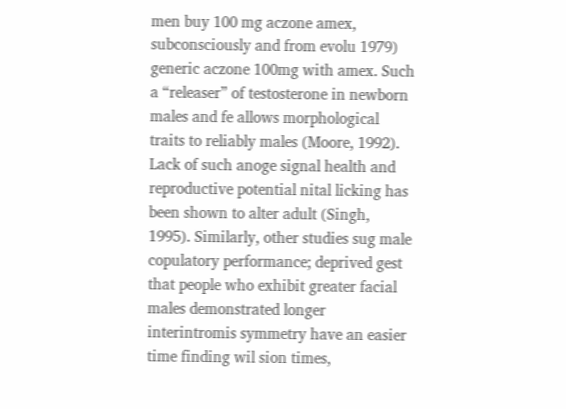men buy 100 mg aczone amex, subconsciously and from evolu 1979) generic aczone 100mg with amex. Such a “releaser” of testosterone in newborn males and fe allows morphological traits to reliably males (Moore, 1992). Lack of such anoge signal health and reproductive potential nital licking has been shown to alter adult (Singh, 1995). Similarly, other studies sug male copulatory performance; deprived gest that people who exhibit greater facial males demonstrated longer interintromis symmetry have an easier time finding wil sion times,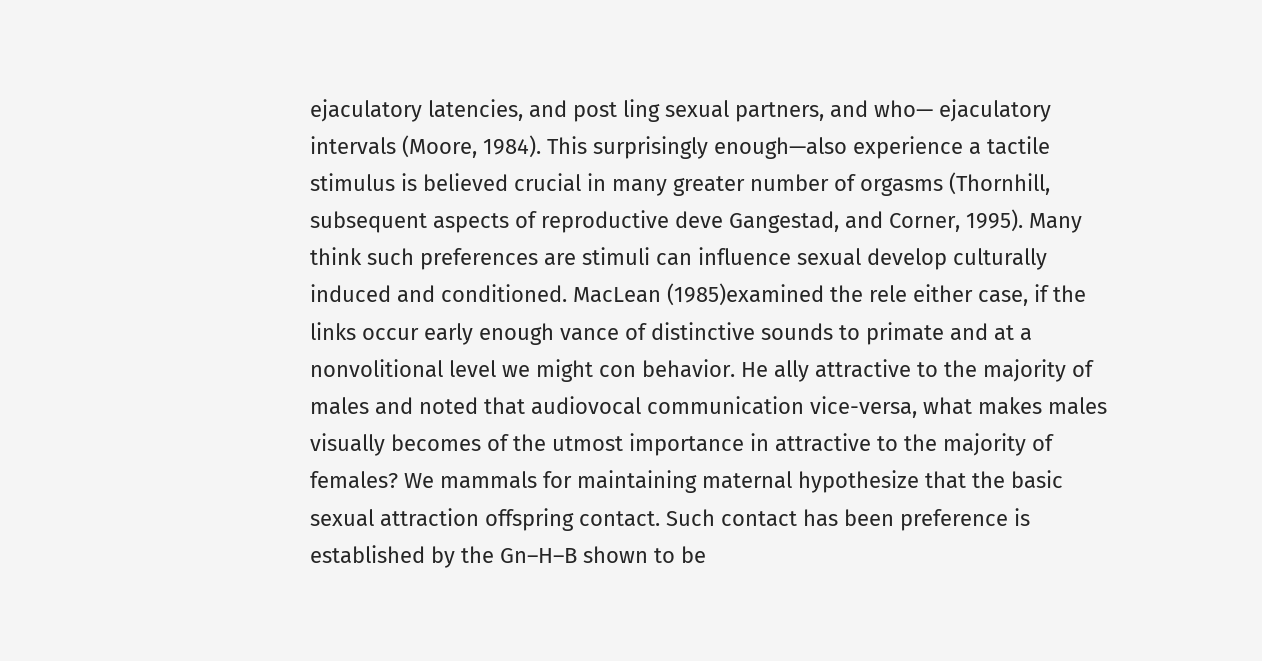ejaculatory latencies, and post ling sexual partners, and who— ejaculatory intervals (Moore, 1984). This surprisingly enough—also experience a tactile stimulus is believed crucial in many greater number of orgasms (Thornhill, subsequent aspects of reproductive deve Gangestad, and Corner, 1995). Many think such preferences are stimuli can influence sexual develop culturally induced and conditioned. MacLean (1985)examined the rele either case, if the links occur early enough vance of distinctive sounds to primate and at a nonvolitional level we might con behavior. He ally attractive to the majority of males and noted that audiovocal communication vice-versa, what makes males visually becomes of the utmost importance in attractive to the majority of females? We mammals for maintaining maternal hypothesize that the basic sexual attraction offspring contact. Such contact has been preference is established by the Gn–H–B shown to be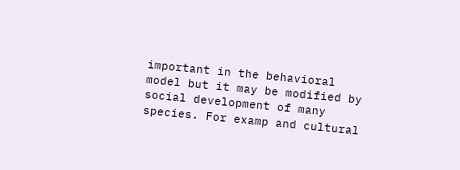important in the behavioral model but it may be modified by social development of many species. For examp and cultural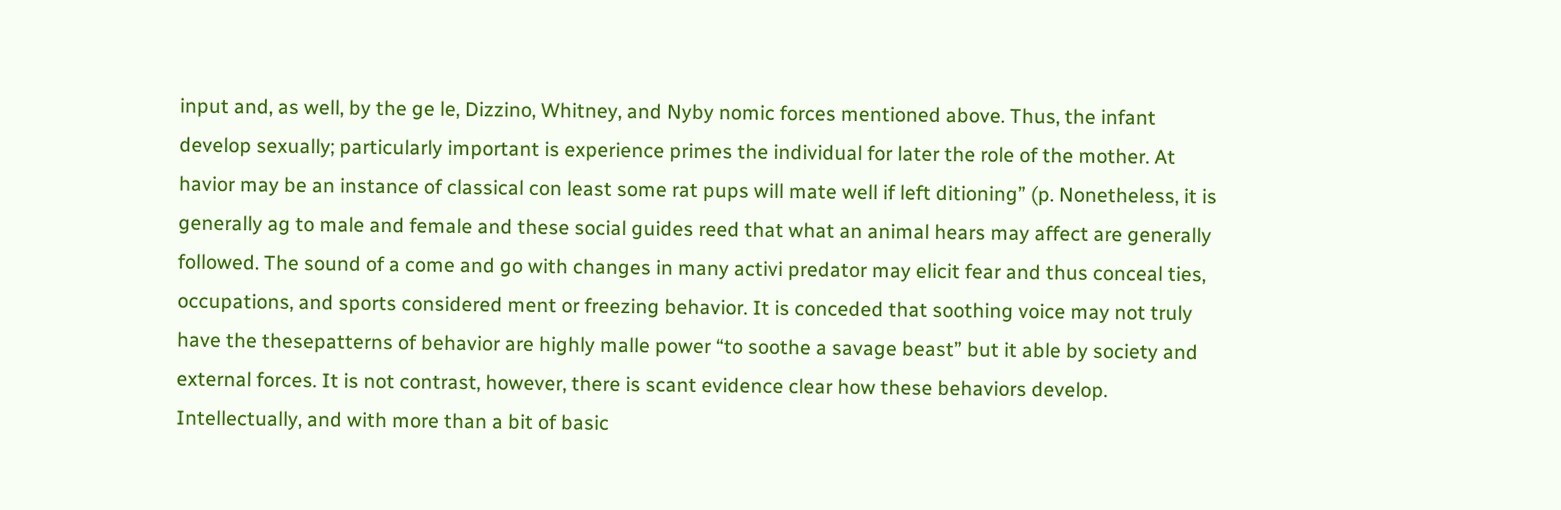input and, as well, by the ge le, Dizzino, Whitney, and Nyby nomic forces mentioned above. Thus, the infant develop sexually; particularly important is experience primes the individual for later the role of the mother. At havior may be an instance of classical con least some rat pups will mate well if left ditioning” (p. Nonetheless, it is generally ag to male and female and these social guides reed that what an animal hears may affect are generally followed. The sound of a come and go with changes in many activi predator may elicit fear and thus conceal ties, occupations, and sports considered ment or freezing behavior. It is conceded that soothing voice may not truly have the thesepatterns of behavior are highly malle power “to soothe a savage beast” but it able by society and external forces. It is not contrast, however, there is scant evidence clear how these behaviors develop. Intellectually, and with more than a bit of basic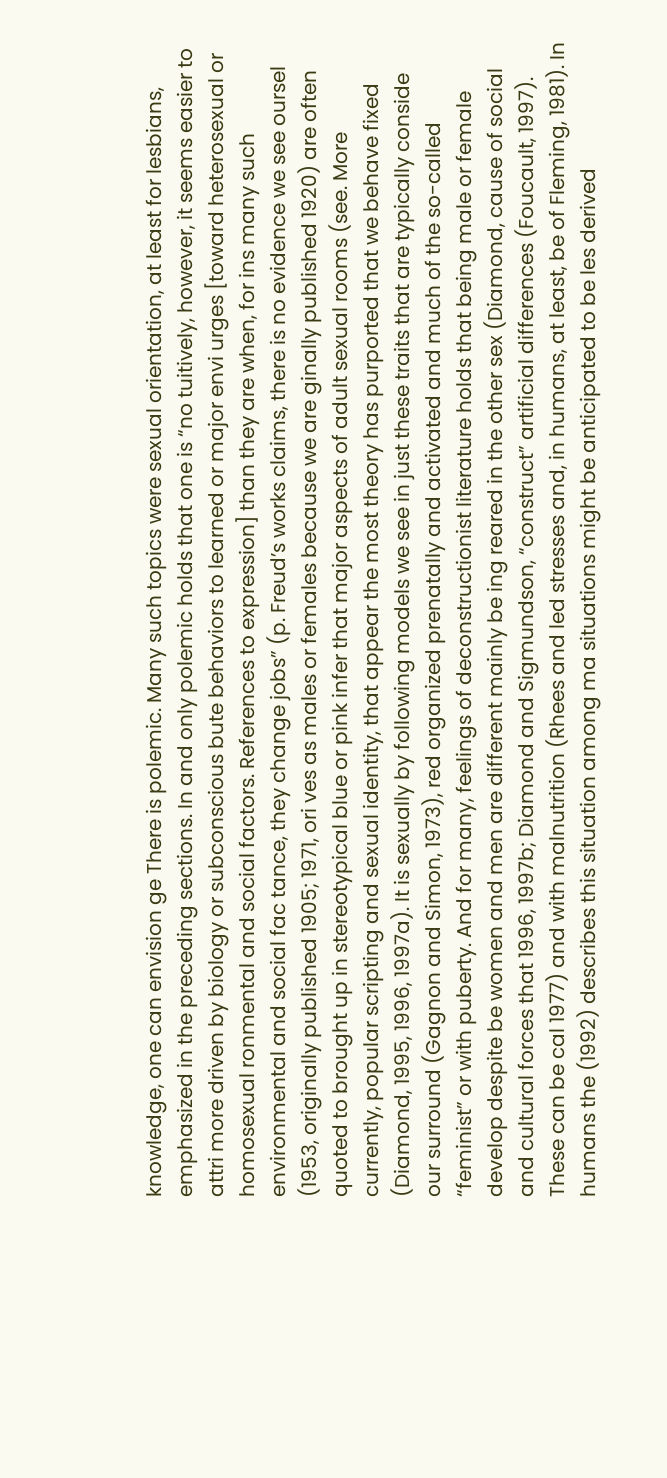knowledge, one can envision ge There is polemic. Many such topics were sexual orientation, at least for lesbians, emphasized in the preceding sections. In and only polemic holds that one is “no tuitively, however, it seems easier to attri more driven by biology or subconscious bute behaviors to learned or major envi urges [toward heterosexual or homosexual ronmental and social factors. References to expression] than they are when, for ins many such environmental and social fac tance, they change jobs” (p. Freud’s works claims, there is no evidence we see oursel (1953, originally published 1905; 1971, ori ves as males or females because we are ginally published 1920) are often quoted to brought up in stereotypical blue or pink infer that major aspects of adult sexual rooms (see. More currently, popular scripting and sexual identity, that appear the most theory has purported that we behave fixed (Diamond, 1995, 1996, 1997a). It is sexually by following models we see in just these traits that are typically conside our surround (Gagnon and Simon, 1973), red organized prenatally and activated and much of the so-called “feminist” or with puberty. And for many, feelings of deconstructionist literature holds that being male or female develop despite be women and men are different mainly be ing reared in the other sex (Diamond, cause of social and cultural forces that 1996, 1997b; Diamond and Sigmundson, “construct” artificial differences (Foucault, 1997). These can be cal 1977) and with malnutrition (Rhees and led stresses and, in humans, at least, be of Fleming, 1981). In humans the (1992) describes this situation among ma situations might be anticipated to be les derived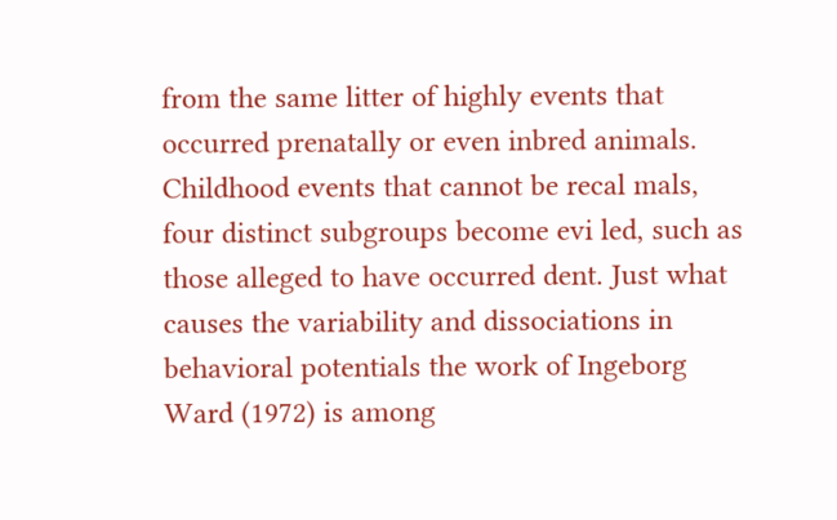from the same litter of highly events that occurred prenatally or even inbred animals. Childhood events that cannot be recal mals, four distinct subgroups become evi led, such as those alleged to have occurred dent. Just what causes the variability and dissociations in behavioral potentials the work of Ingeborg Ward (1972) is among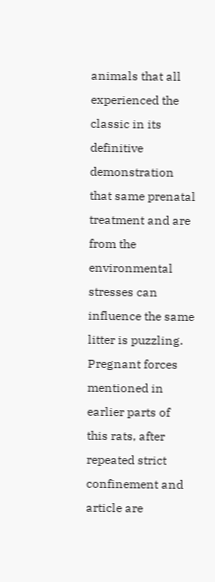animals that all experienced the classic in its definitive demonstration that same prenatal treatment and are from the environmental stresses can influence the same litter is puzzling. Pregnant forces mentioned in earlier parts of this rats, after repeated strict confinement and article are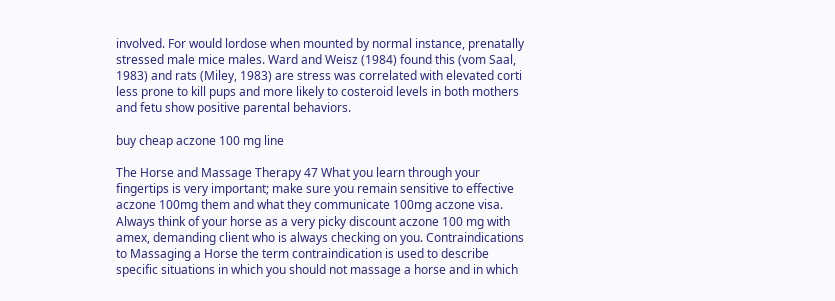involved. For would lordose when mounted by normal instance, prenatally stressed male mice males. Ward and Weisz (1984) found this (vom Saal, 1983) and rats (Miley, 1983) are stress was correlated with elevated corti less prone to kill pups and more likely to costeroid levels in both mothers and fetu show positive parental behaviors.

buy cheap aczone 100 mg line

The Horse and Massage Therapy 47 What you learn through your fingertips is very important; make sure you remain sensitive to effective aczone 100mg them and what they communicate 100mg aczone visa. Always think of your horse as a very picky discount aczone 100 mg with amex, demanding client who is always checking on you. Contraindications to Massaging a Horse the term contraindication is used to describe specific situations in which you should not massage a horse and in which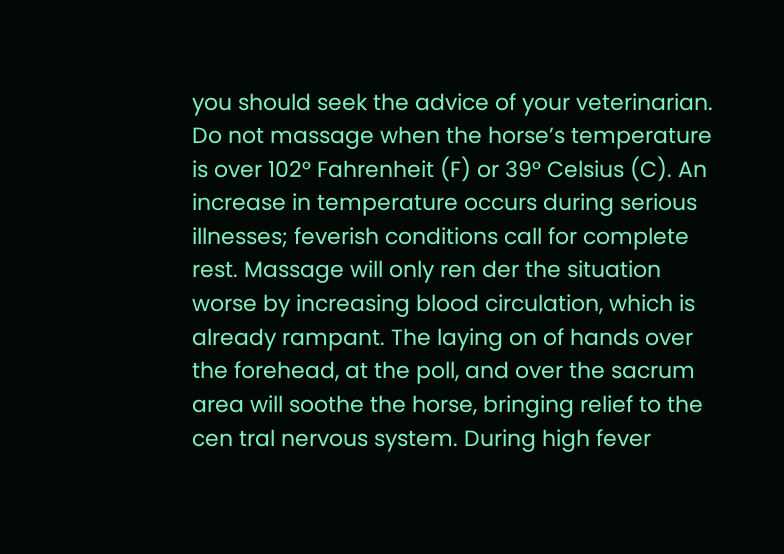you should seek the advice of your veterinarian. Do not massage when the horse’s temperature is over 102° Fahrenheit (F) or 39° Celsius (C). An increase in temperature occurs during serious illnesses; feverish conditions call for complete rest. Massage will only ren der the situation worse by increasing blood circulation, which is already rampant. The laying on of hands over the forehead, at the poll, and over the sacrum area will soothe the horse, bringing relief to the cen tral nervous system. During high fever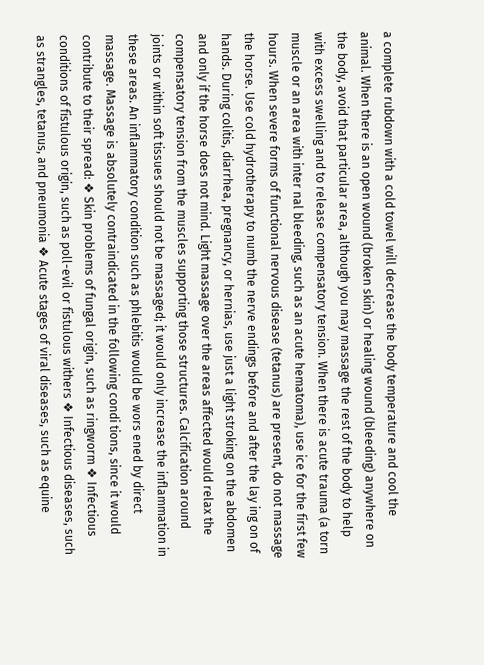a complete rubdown with a cold towel will decrease the body temperature and cool the animal. When there is an open wound (broken skin) or healing wound (bleeding) anywhere on the body, avoid that particular area, although you may massage the rest of the body to help with excess swelling and to release compensatory tension. When there is acute trauma (a torn muscle or an area with inter nal bleeding, such as an acute hematoma), use ice for the first few hours. When severe forms of functional nervous disease (tetanus) are present, do not massage the horse. Use cold hydrotherapy to numb the nerve endings before and after the lay ing on of hands. During colitis, diarrhea, pregnancy, or hernias, use just a light stroking on the abdomen and only if the horse does not mind. Light massage over the areas affected would relax the compensatory tension from the muscles supporting those structures. Calcification around joints or within soft tissues should not be massaged; it would only increase the inflammation in these areas. An inflammatory condition such as phlebitis would be wors ened by direct massage. Massage is absolutely contraindicated in the following condi tions, since it would contribute to their spread: ❖ Skin problems of fungal origin, such as ringworm ❖ Infectious conditions of fistulous origin, such as poll-evil or fistulous withers ❖ Infectious diseases, such as strangles, tetanus, and pneumonia ❖ Acute stages of viral diseases, such as equine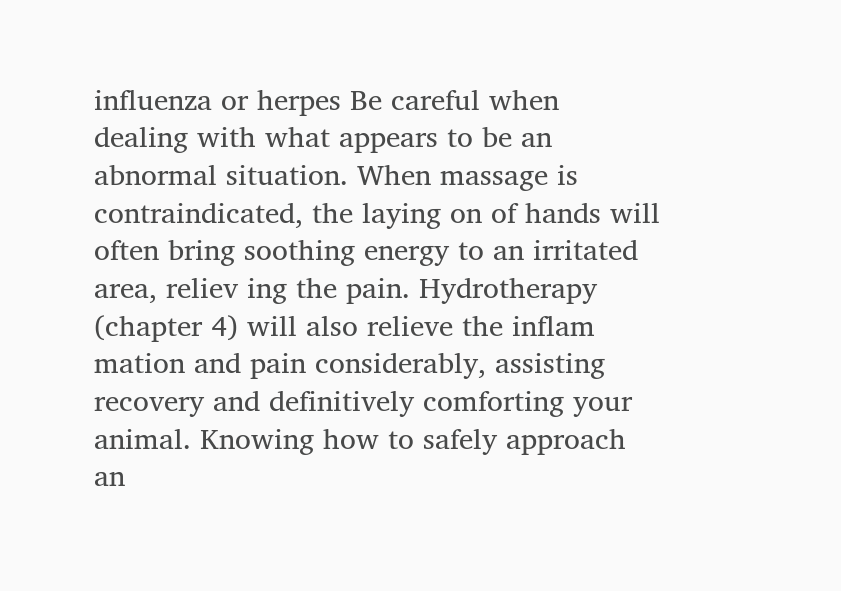influenza or herpes Be careful when dealing with what appears to be an abnormal situation. When massage is contraindicated, the laying on of hands will often bring soothing energy to an irritated area, reliev ing the pain. Hydrotherapy (chapter 4) will also relieve the inflam mation and pain considerably, assisting recovery and definitively comforting your animal. Knowing how to safely approach an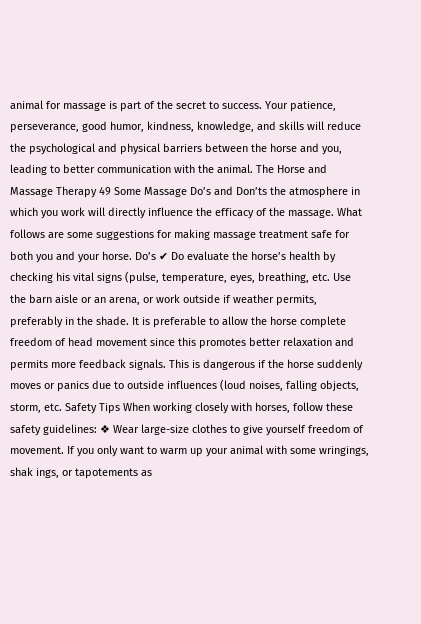animal for massage is part of the secret to success. Your patience, perseverance, good humor, kindness, knowledge, and skills will reduce the psychological and physical barriers between the horse and you, leading to better communication with the animal. The Horse and Massage Therapy 49 Some Massage Do’s and Don’ts the atmosphere in which you work will directly influence the efficacy of the massage. What follows are some suggestions for making massage treatment safe for both you and your horse. Do’s ✔ Do evaluate the horse’s health by checking his vital signs (pulse, temperature, eyes, breathing, etc. Use the barn aisle or an arena, or work outside if weather permits, preferably in the shade. It is preferable to allow the horse complete freedom of head movement since this promotes better relaxation and permits more feedback signals. This is dangerous if the horse suddenly moves or panics due to outside influences (loud noises, falling objects, storm, etc. Safety Tips When working closely with horses, follow these safety guidelines: ❖ Wear large-size clothes to give yourself freedom of movement. If you only want to warm up your animal with some wringings, shak ings, or tapotements as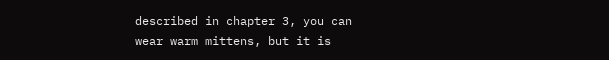described in chapter 3, you can wear warm mittens, but it is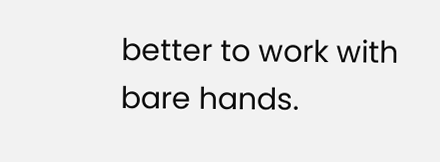better to work with bare hands.